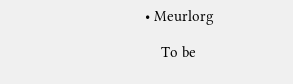• Meurlorg

    To be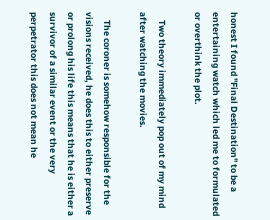honest I found "Final Destination" to be a entertaining watch which led me to formulated or overthink the plot.

    Two theory immediately pop out of my mind after watching the movies.

    The coroner is somehow responsible for the visions received, he does this to either preserve or prolong his life this means that he is either a survivor of a similar event or the very perpetrator this does not mean he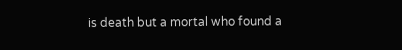is death but a mortal who found a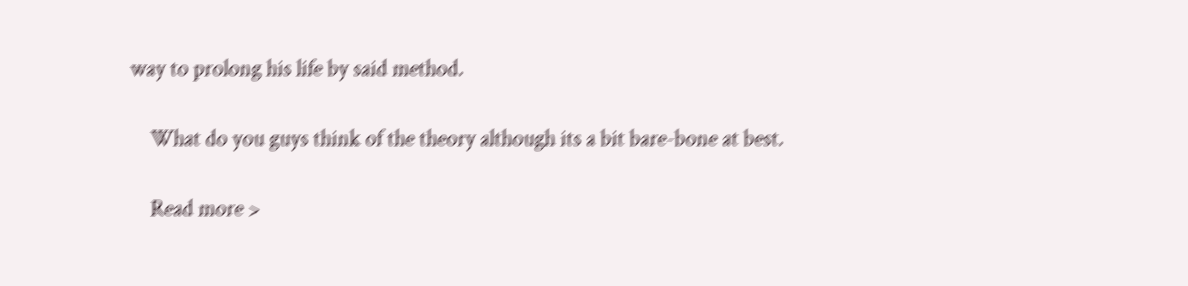way to prolong his life by said method.

    What do you guys think of the theory although its a bit bare-bone at best.

    Read more >